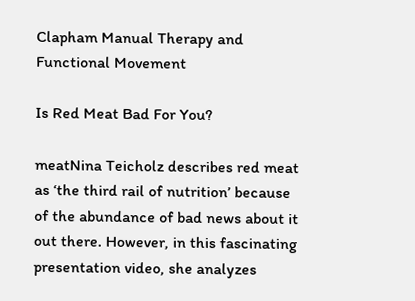Clapham Manual Therapy and Functional Movement

Is Red Meat Bad For You?

meatNina Teicholz describes red meat as ‘the third rail of nutrition’ because of the abundance of bad news about it out there. However, in this fascinating presentation video, she analyzes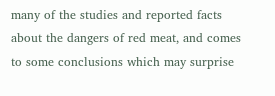many of the studies and reported facts about the dangers of red meat, and comes to some conclusions which may surprise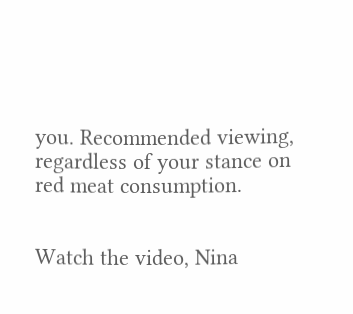you. Recommended viewing, regardless of your stance on red meat consumption.


Watch the video, Nina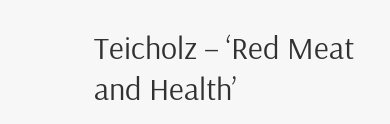Teicholz – ‘Red Meat and Health’